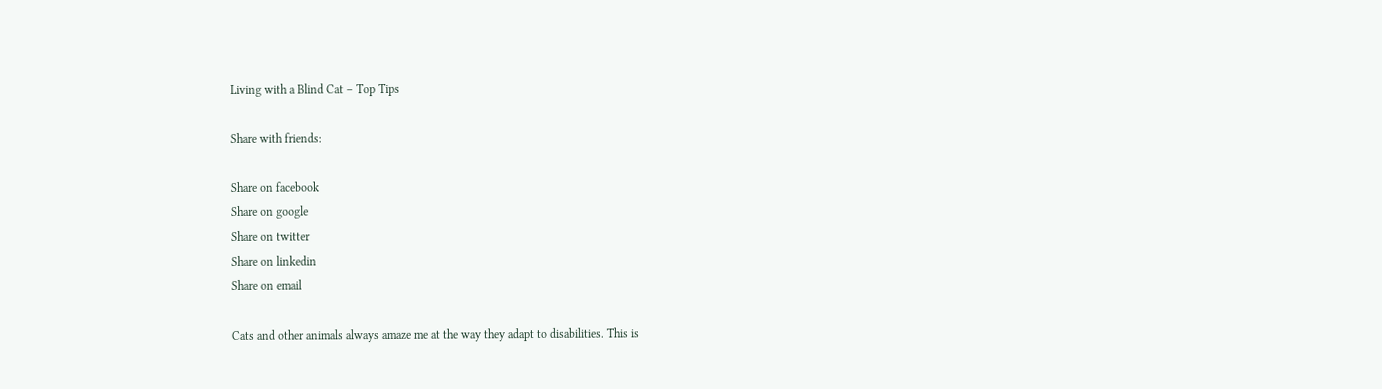Living with a Blind Cat – Top Tips

Share with friends:

Share on facebook
Share on google
Share on twitter
Share on linkedin
Share on email

Cats and other animals always amaze me at the way they adapt to disabilities. This is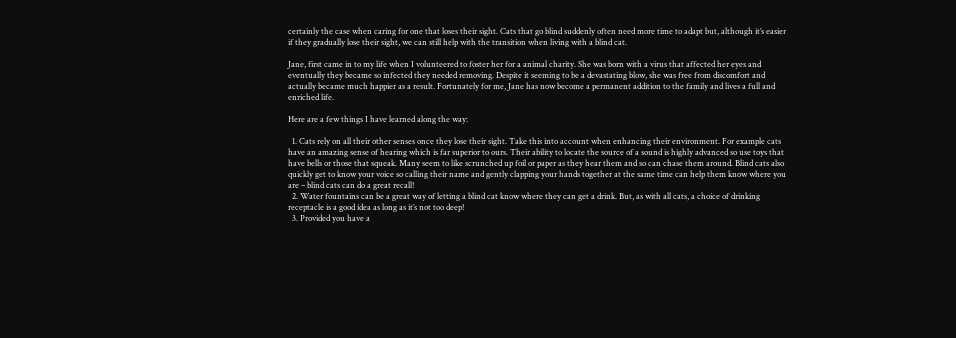certainly the case when caring for one that loses their sight. Cats that go blind suddenly often need more time to adapt but, although it’s easier if they gradually lose their sight, we can still help with the transition when living with a blind cat.

Jane, first came in to my life when I volunteered to foster her for a animal charity. She was born with a virus that affected her eyes and eventually they became so infected they needed removing. Despite it seeming to be a devastating blow, she was free from discomfort and actually became much happier as a result. Fortunately for me, Jane has now become a permanent addition to the family and lives a full and enriched life.

Here are a few things I have learned along the way:

  1. Cats rely on all their other senses once they lose their sight. Take this into account when enhancing their environment. For example cats have an amazing sense of hearing which is far superior to ours. Their ability to locate the source of a sound is highly advanced so use toys that have bells or those that squeak. Many seem to like scrunched up foil or paper as they hear them and so can chase them around. Blind cats also quickly get to know your voice so calling their name and gently clapping your hands together at the same time can help them know where you are – blind cats can do a great recall!
  2. Water fountains can be a great way of letting a blind cat know where they can get a drink. But, as with all cats, a choice of drinking receptacle is a good idea as long as it’s not too deep!
  3. Provided you have a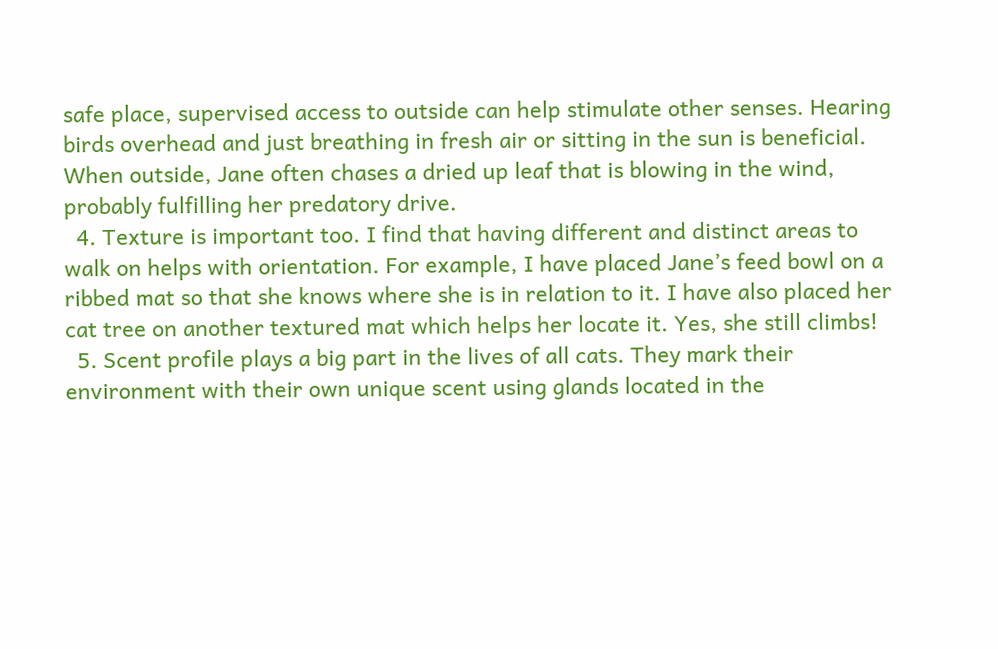safe place, supervised access to outside can help stimulate other senses. Hearing birds overhead and just breathing in fresh air or sitting in the sun is beneficial. When outside, Jane often chases a dried up leaf that is blowing in the wind, probably fulfilling her predatory drive.
  4. Texture is important too. I find that having different and distinct areas to walk on helps with orientation. For example, I have placed Jane’s feed bowl on a ribbed mat so that she knows where she is in relation to it. I have also placed her cat tree on another textured mat which helps her locate it. Yes, she still climbs!
  5. Scent profile plays a big part in the lives of all cats. They mark their environment with their own unique scent using glands located in the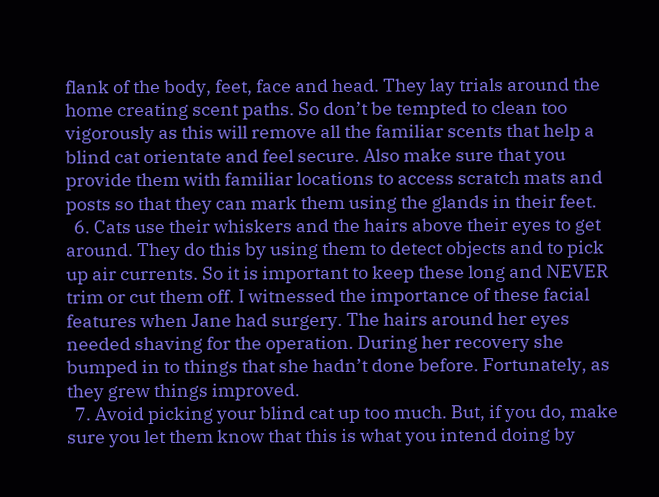flank of the body, feet, face and head. They lay trials around the home creating scent paths. So don’t be tempted to clean too vigorously as this will remove all the familiar scents that help a blind cat orientate and feel secure. Also make sure that you provide them with familiar locations to access scratch mats and posts so that they can mark them using the glands in their feet.
  6. Cats use their whiskers and the hairs above their eyes to get around. They do this by using them to detect objects and to pick up air currents. So it is important to keep these long and NEVER trim or cut them off. I witnessed the importance of these facial features when Jane had surgery. The hairs around her eyes needed shaving for the operation. During her recovery she bumped in to things that she hadn’t done before. Fortunately, as they grew things improved.
  7. Avoid picking your blind cat up too much. But, if you do, make sure you let them know that this is what you intend doing by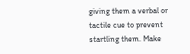giving them a verbal or tactile cue to prevent startling them. Make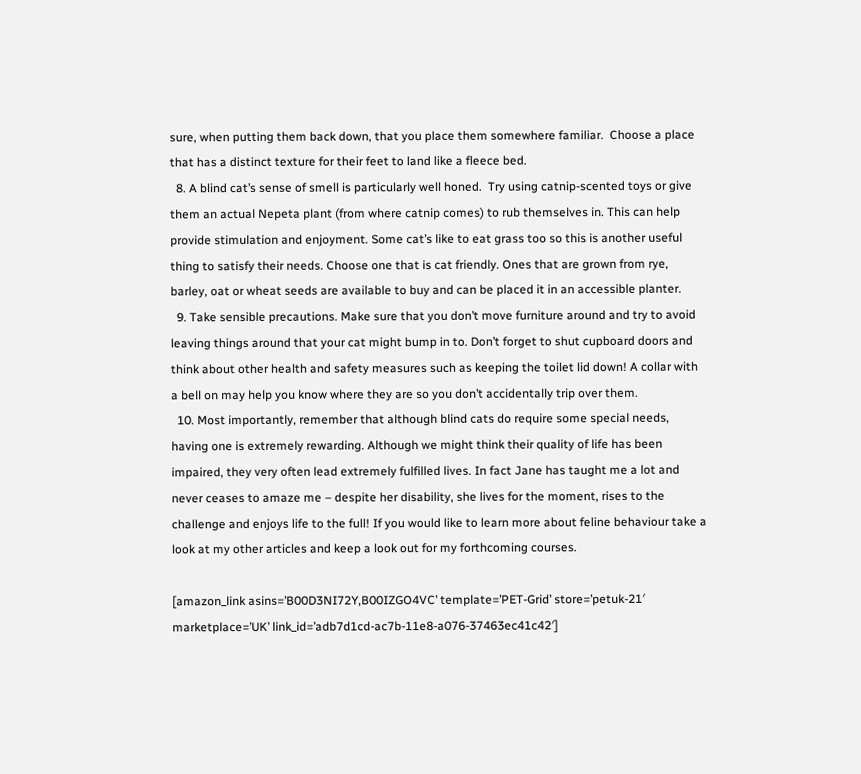sure, when putting them back down, that you place them somewhere familiar.  Choose a place that has a distinct texture for their feet to land like a fleece bed.
  8. A blind cat’s sense of smell is particularly well honed.  Try using catnip-scented toys or give them an actual Nepeta plant (from where catnip comes) to rub themselves in. This can help provide stimulation and enjoyment. Some cat’s like to eat grass too so this is another useful thing to satisfy their needs. Choose one that is cat friendly. Ones that are grown from rye, barley, oat or wheat seeds are available to buy and can be placed it in an accessible planter.
  9. Take sensible precautions. Make sure that you don’t move furniture around and try to avoid leaving things around that your cat might bump in to. Don’t forget to shut cupboard doors and think about other health and safety measures such as keeping the toilet lid down! A collar with a bell on may help you know where they are so you don’t accidentally trip over them.
  10. Most importantly, remember that although blind cats do require some special needs, having one is extremely rewarding. Although we might think their quality of life has been impaired, they very often lead extremely fulfilled lives. In fact Jane has taught me a lot and never ceases to amaze me – despite her disability, she lives for the moment, rises to the challenge and enjoys life to the full! If you would like to learn more about feline behaviour take a look at my other articles and keep a look out for my forthcoming courses.

[amazon_link asins=’B00D3NI72Y,B00IZGO4VC’ template=’PET-Grid’ store=’petuk-21′ marketplace=’UK’ link_id=’adb7d1cd-ac7b-11e8-a076-37463ec41c42′]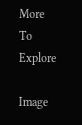More To Explore

Image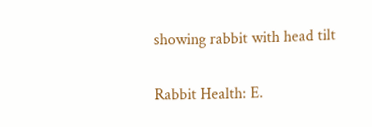showing rabbit with head tilt

Rabbit Health: E.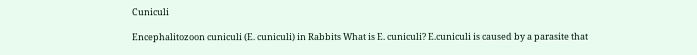Cuniculi

Encephalitozoon cuniculi (E. cuniculi) in Rabbits What is E. cuniculi? E.cuniculi is caused by a parasite that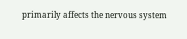primarily affects the nervous system